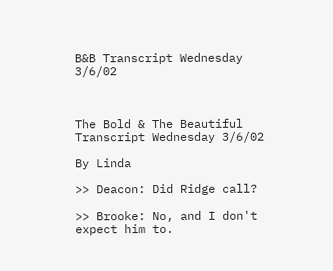B&B Transcript Wednesday 3/6/02



The Bold & The Beautiful Transcript Wednesday 3/6/02

By Linda

>> Deacon: Did Ridge call?

>> Brooke: No, and I don't expect him to.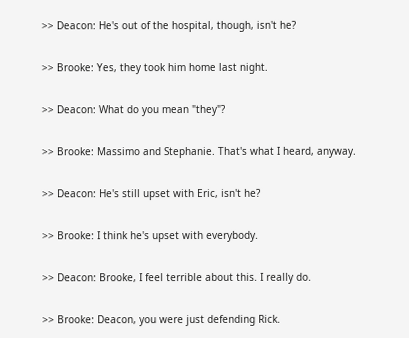>> Deacon: He's out of the hospital, though, isn't he?

>> Brooke: Yes, they took him home last night.

>> Deacon: What do you mean "they"?

>> Brooke: Massimo and Stephanie. That's what I heard, anyway.

>> Deacon: He's still upset with Eric, isn't he?

>> Brooke: I think he's upset with everybody.

>> Deacon: Brooke, I feel terrible about this. I really do.

>> Brooke: Deacon, you were just defending Rick.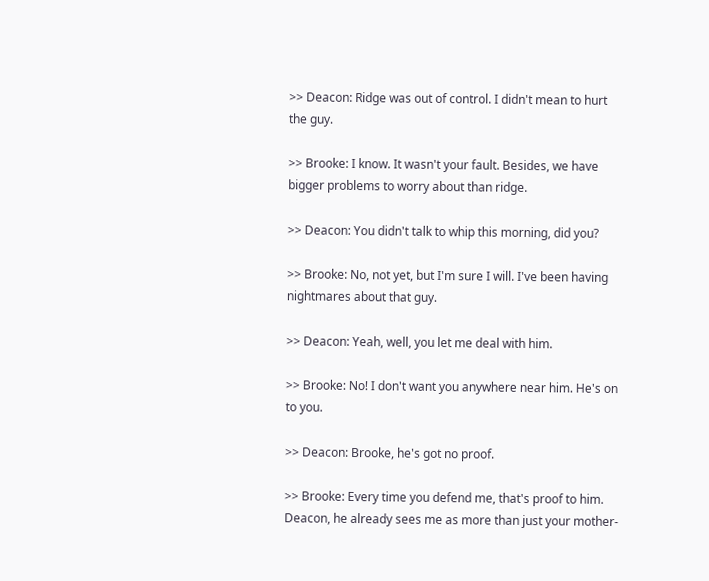>> Deacon: Ridge was out of control. I didn't mean to hurt the guy.

>> Brooke: I know. It wasn't your fault. Besides, we have bigger problems to worry about than ridge.

>> Deacon: You didn't talk to whip this morning, did you?

>> Brooke: No, not yet, but I'm sure I will. I've been having nightmares about that guy.

>> Deacon: Yeah, well, you let me deal with him.

>> Brooke: No! I don't want you anywhere near him. He's on to you.

>> Deacon: Brooke, he's got no proof.

>> Brooke: Every time you defend me, that's proof to him. Deacon, he already sees me as more than just your mother-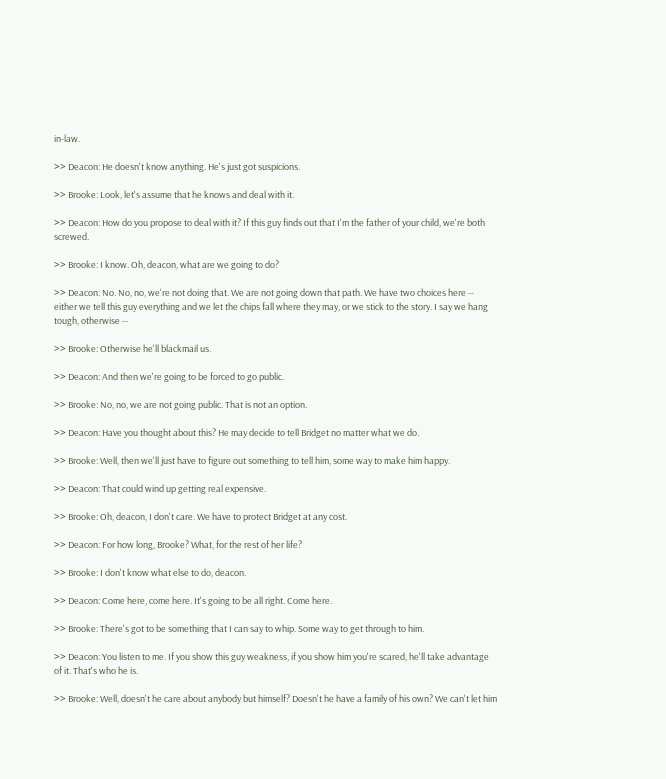in-law.

>> Deacon: He doesn't know anything. He's just got suspicions.

>> Brooke: Look, let's assume that he knows and deal with it.

>> Deacon: How do you propose to deal with it? If this guy finds out that I'm the father of your child, we're both screwed.

>> Brooke: I know. Oh, deacon, what are we going to do?

>> Deacon: No. No, no, we're not doing that. We are not going down that path. We have two choices here -- either we tell this guy everything and we let the chips fall where they may, or we stick to the story. I say we hang tough, otherwise --

>> Brooke: Otherwise he'll blackmail us.

>> Deacon: And then we're going to be forced to go public.

>> Brooke: No, no, we are not going public. That is not an option.

>> Deacon: Have you thought about this? He may decide to tell Bridget no matter what we do.

>> Brooke: Well, then we'll just have to figure out something to tell him, some way to make him happy.

>> Deacon: That could wind up getting real expensive.

>> Brooke: Oh, deacon, I don't care. We have to protect Bridget at any cost.

>> Deacon: For how long, Brooke? What, for the rest of her life?

>> Brooke: I don't know what else to do, deacon.

>> Deacon: Come here, come here. It's going to be all right. Come here.

>> Brooke: There's got to be something that I can say to whip. Some way to get through to him.

>> Deacon: You listen to me. If you show this guy weakness, if you show him you're scared, he'll take advantage of it. That's who he is.

>> Brooke: Well, doesn't he care about anybody but himself? Doesn't he have a family of his own? We can't let him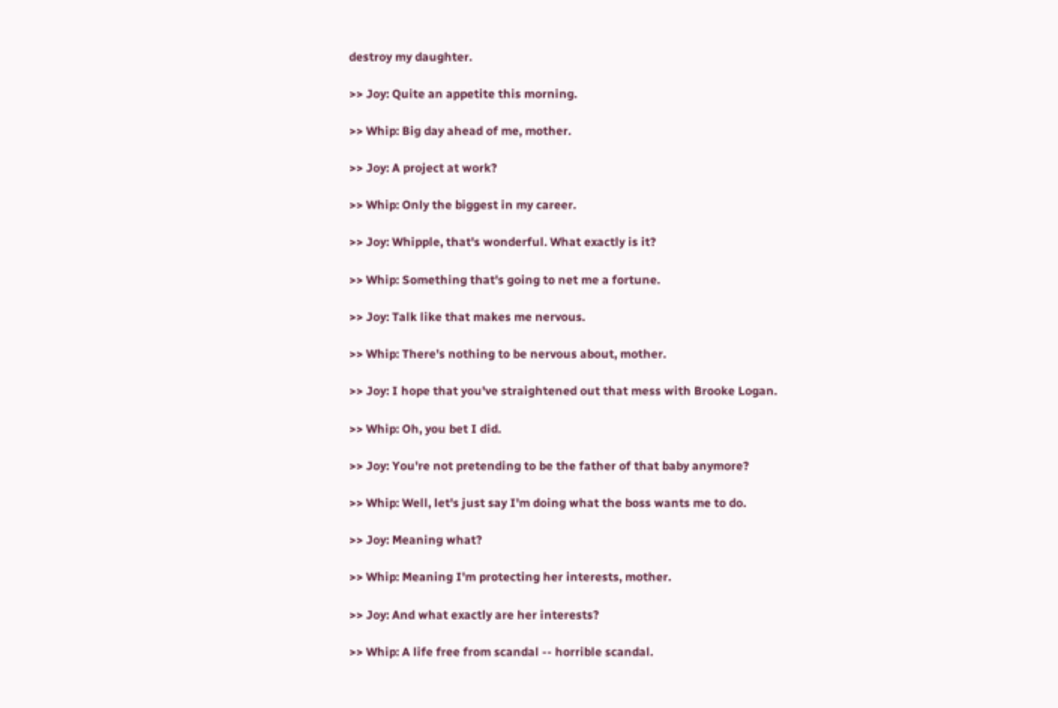destroy my daughter.

>> Joy: Quite an appetite this morning.

>> Whip: Big day ahead of me, mother.

>> Joy: A project at work?

>> Whip: Only the biggest in my career.

>> Joy: Whipple, that's wonderful. What exactly is it?

>> Whip: Something that's going to net me a fortune.

>> Joy: Talk like that makes me nervous.

>> Whip: There's nothing to be nervous about, mother.

>> Joy: I hope that you've straightened out that mess with Brooke Logan.

>> Whip: Oh, you bet I did.

>> Joy: You're not pretending to be the father of that baby anymore?

>> Whip: Well, let's just say I'm doing what the boss wants me to do.

>> Joy: Meaning what?

>> Whip: Meaning I'm protecting her interests, mother.

>> Joy: And what exactly are her interests?

>> Whip: A life free from scandal -- horrible scandal.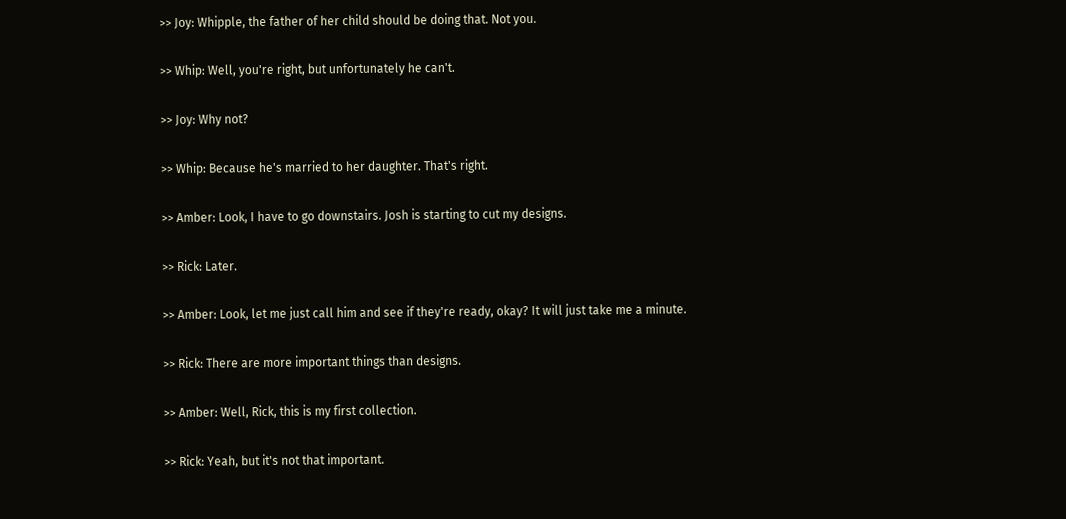>> Joy: Whipple, the father of her child should be doing that. Not you.

>> Whip: Well, you're right, but unfortunately he can't.

>> Joy: Why not?

>> Whip: Because he's married to her daughter. That's right.

>> Amber: Look, I have to go downstairs. Josh is starting to cut my designs.

>> Rick: Later.

>> Amber: Look, let me just call him and see if they're ready, okay? It will just take me a minute.

>> Rick: There are more important things than designs.

>> Amber: Well, Rick, this is my first collection.

>> Rick: Yeah, but it's not that important.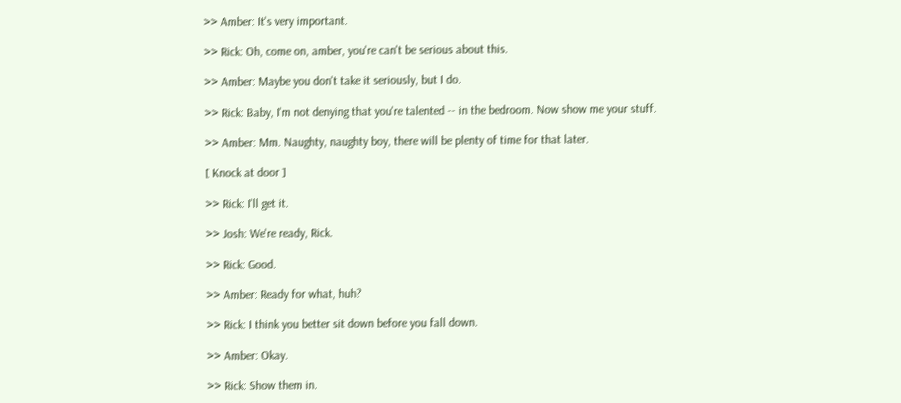>> Amber: It's very important.

>> Rick: Oh, come on, amber, you're can't be serious about this.

>> Amber: Maybe you don't take it seriously, but I do.

>> Rick: Baby, I'm not denying that you're talented -- in the bedroom. Now show me your stuff.

>> Amber: Mm. Naughty, naughty boy, there will be plenty of time for that later.

[ Knock at door ]

>> Rick: I'll get it.

>> Josh: We're ready, Rick.

>> Rick: Good.

>> Amber: Ready for what, huh?

>> Rick: I think you better sit down before you fall down.

>> Amber: Okay.

>> Rick: Show them in.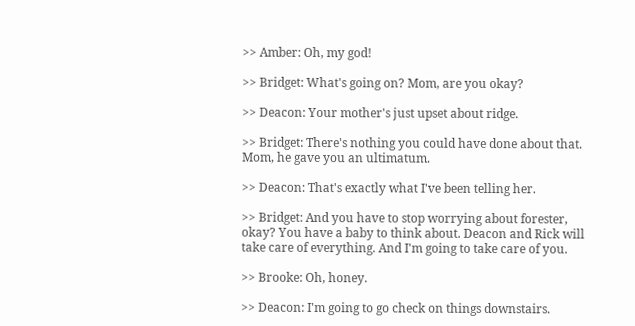>> Amber: Oh, my god!

>> Bridget: What's going on? Mom, are you okay?

>> Deacon: Your mother's just upset about ridge.

>> Bridget: There's nothing you could have done about that. Mom, he gave you an ultimatum.

>> Deacon: That's exactly what I've been telling her.

>> Bridget: And you have to stop worrying about forester, okay? You have a baby to think about. Deacon and Rick will take care of everything. And I'm going to take care of you.

>> Brooke: Oh, honey.

>> Deacon: I'm going to go check on things downstairs.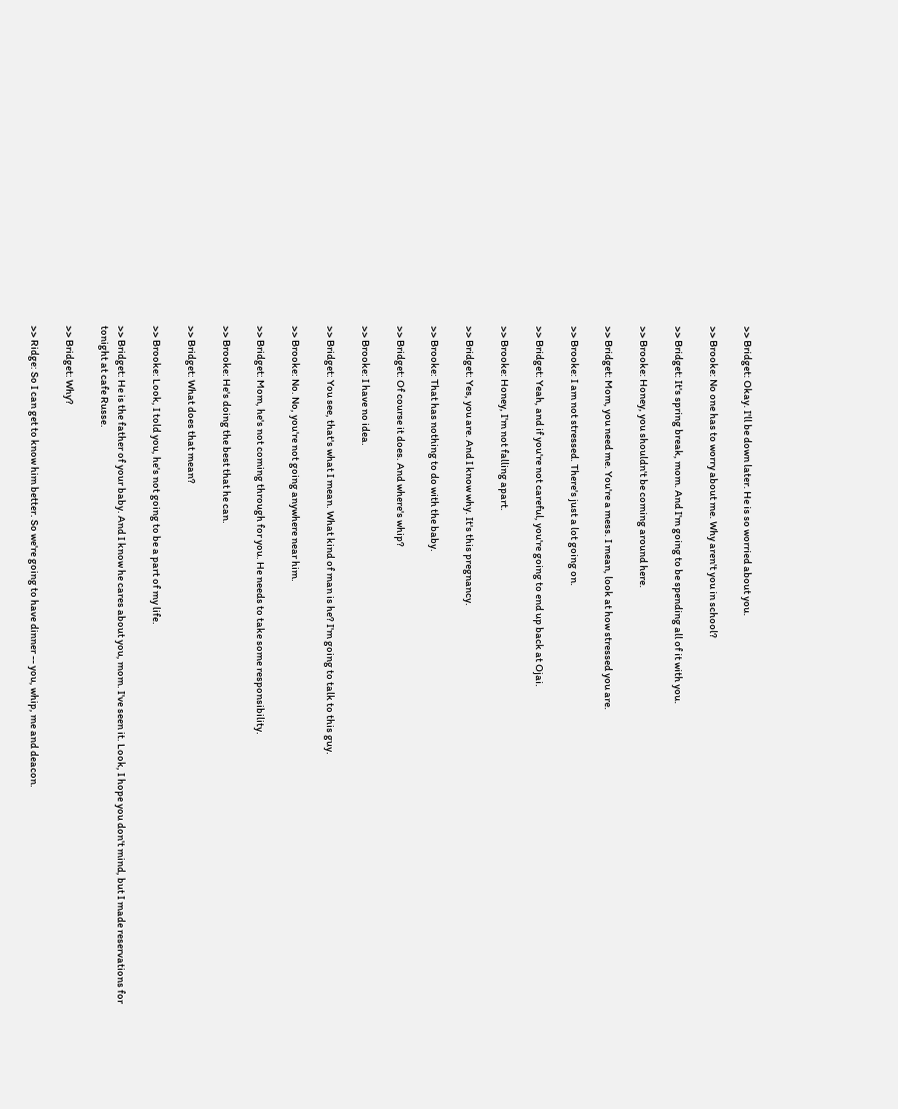>> Bridget: Okay. I'll be down later. He is so worried about you.

>> Brooke: No one has to worry about me. Why aren't you in school?

>> Bridget: It's spring break, mom. And I'm going to be spending all of it with you.

>> Brooke: Honey, you shouldn't be coming around here.

>> Bridget: Mom, you need me. You're a mess. I mean, look at how stressed you are.

>> Brooke: I am not stressed. There's just a lot going on.

>> Bridget: Yeah, and if you're not careful, you're going to end up back at Ojai.

>> Brooke: Honey, I'm not falling apart.

>> Bridget: Yes, you are. And I know why. It's this pregnancy.

>> Brooke: That has nothing to do with the baby.

>> Bridget: Of course it does. And where's whip?

>> Brooke: I have no idea.

>> Bridget: You see, that's what I mean. What kind of man is he? I'm going to talk to this guy.

>> Brooke: No. No, you're not going anywhere near him.

>> Bridget: Mom, he's not coming through for you. He needs to take some responsibility.

>> Brooke: He's doing the best that he can.

>> Bridget: What does that mean?

>> Brooke: Look, I told you, he's not going to be a part of my life.

>> Bridget: He is the father of your baby. And I know he cares about you, mom. I've seen it. Look, I hope you don't mind, but I made reservations for tonight at cafe Russe.

>> Bridget: Why?

>> Ridge: So I can get to know him better. So we're going to have dinner -- you, whip, me and deacon.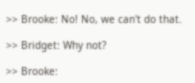>> Brooke: No! No, we can't do that.

>> Bridget: Why not?

>> Brooke: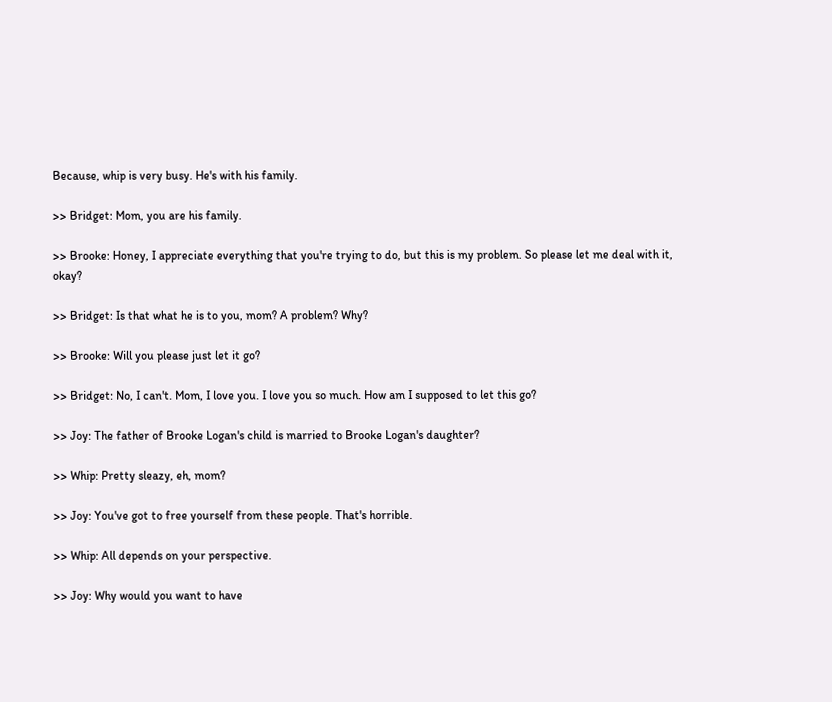Because, whip is very busy. He's with his family.

>> Bridget: Mom, you are his family.

>> Brooke: Honey, I appreciate everything that you're trying to do, but this is my problem. So please let me deal with it, okay?

>> Bridget: Is that what he is to you, mom? A problem? Why?

>> Brooke: Will you please just let it go?

>> Bridget: No, I can't. Mom, I love you. I love you so much. How am I supposed to let this go?

>> Joy: The father of Brooke Logan's child is married to Brooke Logan's daughter?

>> Whip: Pretty sleazy, eh, mom?

>> Joy: You've got to free yourself from these people. That's horrible.

>> Whip: All depends on your perspective.

>> Joy: Why would you want to have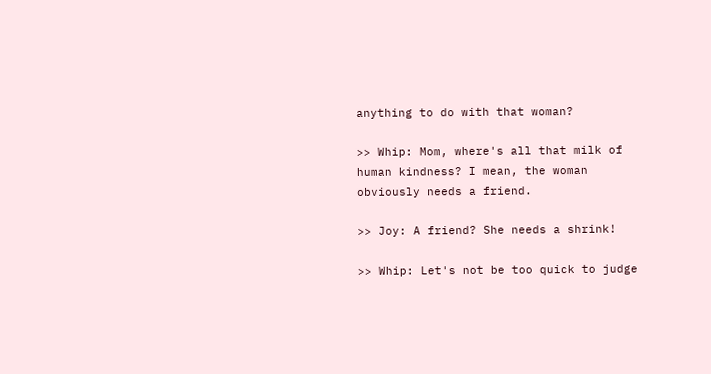anything to do with that woman?

>> Whip: Mom, where's all that milk of human kindness? I mean, the woman obviously needs a friend.

>> Joy: A friend? She needs a shrink!

>> Whip: Let's not be too quick to judge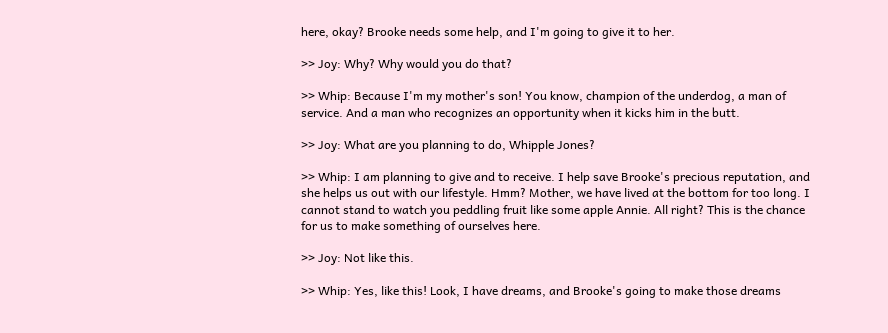here, okay? Brooke needs some help, and I'm going to give it to her.

>> Joy: Why? Why would you do that?

>> Whip: Because I'm my mother's son! You know, champion of the underdog, a man of service. And a man who recognizes an opportunity when it kicks him in the butt.

>> Joy: What are you planning to do, Whipple Jones?

>> Whip: I am planning to give and to receive. I help save Brooke's precious reputation, and she helps us out with our lifestyle. Hmm? Mother, we have lived at the bottom for too long. I cannot stand to watch you peddling fruit like some apple Annie. All right? This is the chance for us to make something of ourselves here.

>> Joy: Not like this.

>> Whip: Yes, like this! Look, I have dreams, and Brooke's going to make those dreams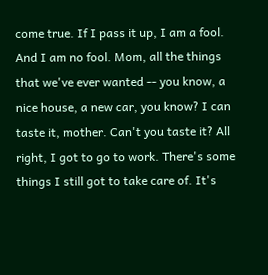come true. If I pass it up, I am a fool. And I am no fool. Mom, all the things that we've ever wanted -- you know, a nice house, a new car, you know? I can taste it, mother. Can't you taste it? All right, I got to go to work. There's some things I still got to take care of. It's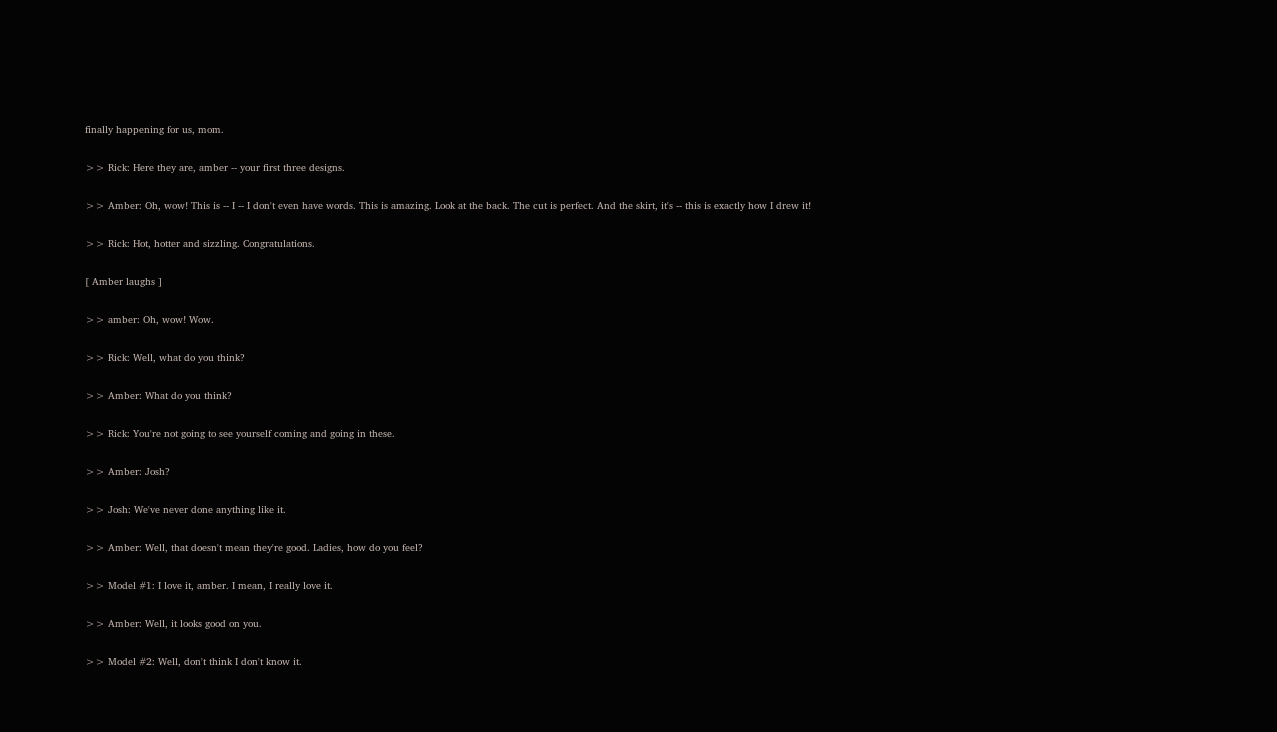finally happening for us, mom.

>> Rick: Here they are, amber -- your first three designs.

>> Amber: Oh, wow! This is -- I -- I don't even have words. This is amazing. Look at the back. The cut is perfect. And the skirt, it's -- this is exactly how I drew it!

>> Rick: Hot, hotter and sizzling. Congratulations.

[ Amber laughs ]

>> amber: Oh, wow! Wow.

>> Rick: Well, what do you think?

>> Amber: What do you think?

>> Rick: You're not going to see yourself coming and going in these.

>> Amber: Josh?

>> Josh: We've never done anything like it.

>> Amber: Well, that doesn't mean they're good. Ladies, how do you feel?

>> Model #1: I love it, amber. I mean, I really love it.

>> Amber: Well, it looks good on you.

>> Model #2: Well, don't think I don't know it.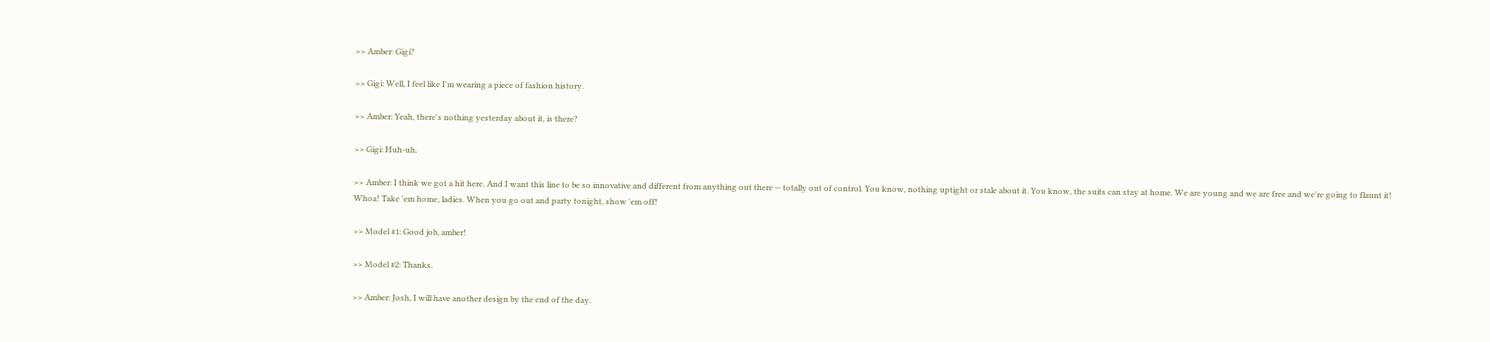>> Amber: Gigi?

>> Gigi: Well, I feel like I'm wearing a piece of fashion history.

>> Amber: Yeah, there's nothing yesterday about it, is there?

>> Gigi: Huh-uh.

>> Amber: I think we got a hit here. And I want this line to be so innovative and different from anything out there -- totally out of control. You know, nothing uptight or stale about it. You know, the suits can stay at home. We are young and we are free and we're going to flaunt it! Whoa! Take 'em home, ladies. When you go out and party tonight, show 'em off!

>> Model #1: Good job, amber!

>> Model #2: Thanks.

>> Amber: Josh, I will have another design by the end of the day.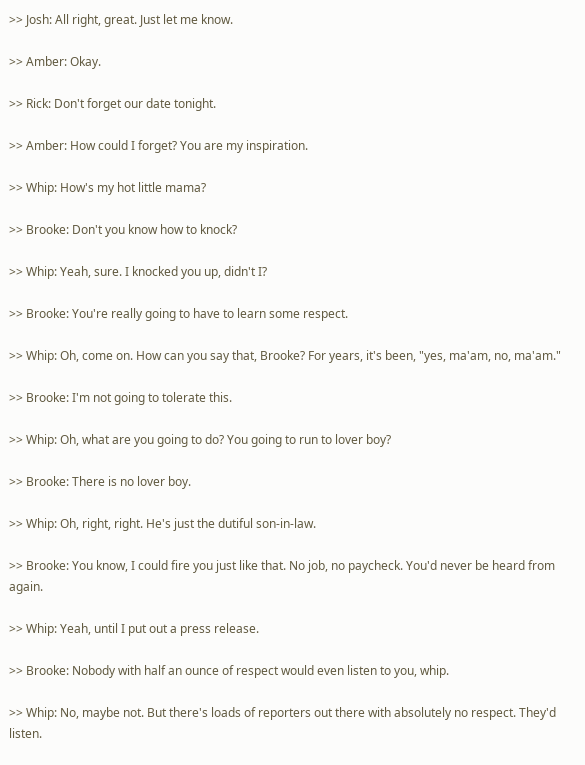>> Josh: All right, great. Just let me know.

>> Amber: Okay.

>> Rick: Don't forget our date tonight.

>> Amber: How could I forget? You are my inspiration.

>> Whip: How's my hot little mama?

>> Brooke: Don't you know how to knock?

>> Whip: Yeah, sure. I knocked you up, didn't I?

>> Brooke: You're really going to have to learn some respect.

>> Whip: Oh, come on. How can you say that, Brooke? For years, it's been, "yes, ma'am, no, ma'am."

>> Brooke: I'm not going to tolerate this.

>> Whip: Oh, what are you going to do? You going to run to lover boy?

>> Brooke: There is no lover boy.

>> Whip: Oh, right, right. He's just the dutiful son-in-law.

>> Brooke: You know, I could fire you just like that. No job, no paycheck. You'd never be heard from again.

>> Whip: Yeah, until I put out a press release.

>> Brooke: Nobody with half an ounce of respect would even listen to you, whip.

>> Whip: No, maybe not. But there's loads of reporters out there with absolutely no respect. They'd listen.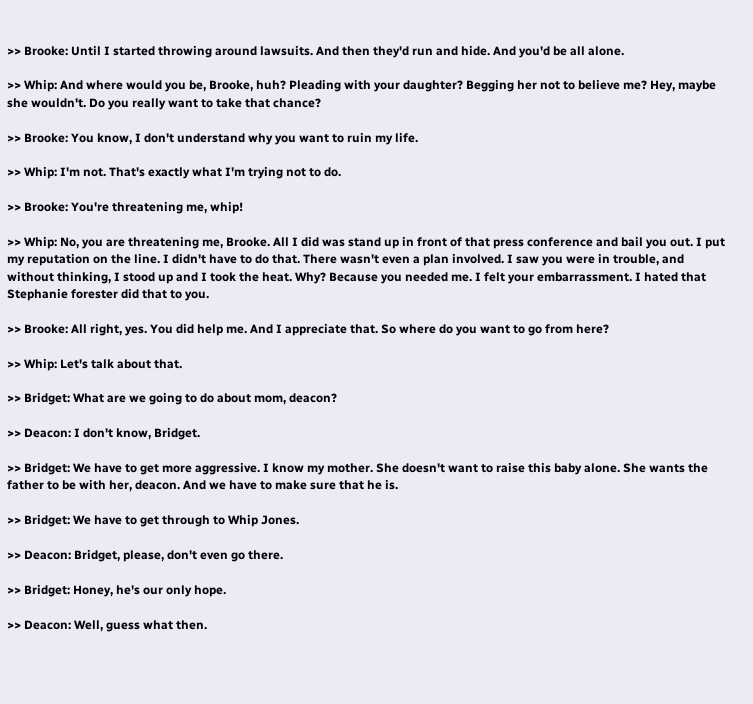>> Brooke: Until I started throwing around lawsuits. And then they'd run and hide. And you'd be all alone.

>> Whip: And where would you be, Brooke, huh? Pleading with your daughter? Begging her not to believe me? Hey, maybe she wouldn't. Do you really want to take that chance?

>> Brooke: You know, I don't understand why you want to ruin my life.

>> Whip: I'm not. That's exactly what I'm trying not to do.

>> Brooke: You're threatening me, whip!

>> Whip: No, you are threatening me, Brooke. All I did was stand up in front of that press conference and bail you out. I put my reputation on the line. I didn't have to do that. There wasn't even a plan involved. I saw you were in trouble, and without thinking, I stood up and I took the heat. Why? Because you needed me. I felt your embarrassment. I hated that Stephanie forester did that to you.

>> Brooke: All right, yes. You did help me. And I appreciate that. So where do you want to go from here?

>> Whip: Let's talk about that.

>> Bridget: What are we going to do about mom, deacon?

>> Deacon: I don't know, Bridget.

>> Bridget: We have to get more aggressive. I know my mother. She doesn't want to raise this baby alone. She wants the father to be with her, deacon. And we have to make sure that he is.

>> Bridget: We have to get through to Whip Jones.

>> Deacon: Bridget, please, don't even go there.

>> Bridget: Honey, he's our only hope.

>> Deacon: Well, guess what then.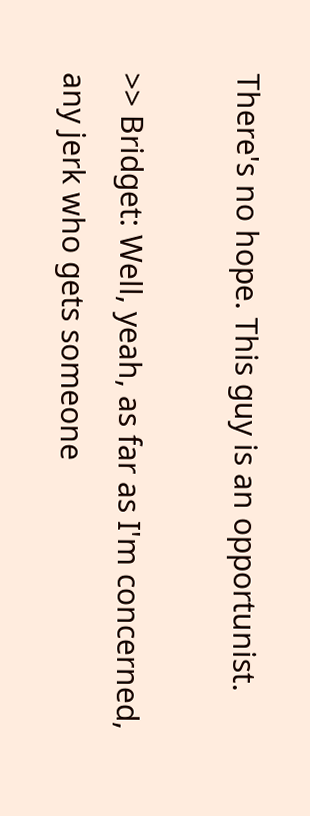There's no hope. This guy is an opportunist.

>> Bridget: Well, yeah, as far as I'm concerned, any jerk who gets someone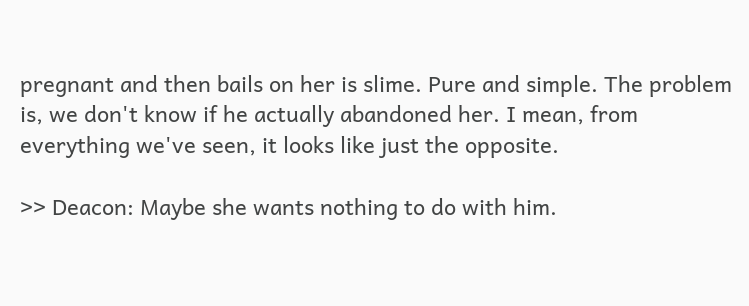pregnant and then bails on her is slime. Pure and simple. The problem is, we don't know if he actually abandoned her. I mean, from everything we've seen, it looks like just the opposite.

>> Deacon: Maybe she wants nothing to do with him.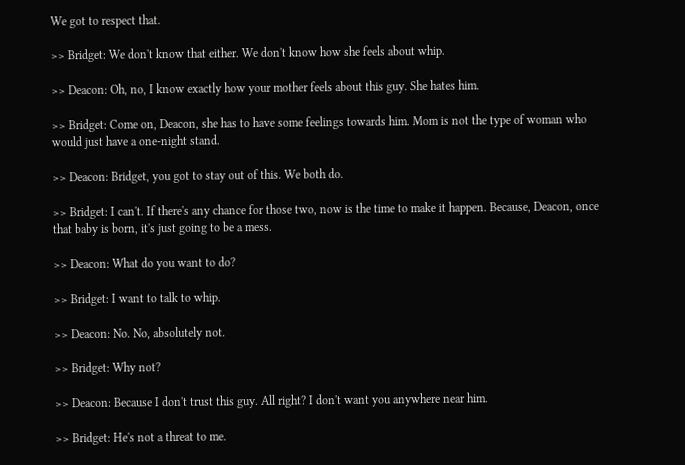We got to respect that.

>> Bridget: We don't know that either. We don't know how she feels about whip.

>> Deacon: Oh, no, I know exactly how your mother feels about this guy. She hates him.

>> Bridget: Come on, Deacon, she has to have some feelings towards him. Mom is not the type of woman who would just have a one-night stand.

>> Deacon: Bridget, you got to stay out of this. We both do.

>> Bridget: I can't. If there's any chance for those two, now is the time to make it happen. Because, Deacon, once that baby is born, it's just going to be a mess.

>> Deacon: What do you want to do?

>> Bridget: I want to talk to whip.

>> Deacon: No. No, absolutely not.

>> Bridget: Why not?

>> Deacon: Because I don't trust this guy. All right? I don't want you anywhere near him.

>> Bridget: He's not a threat to me.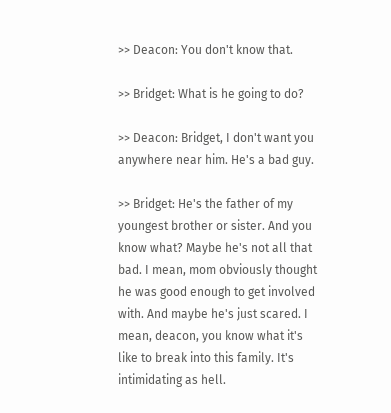>> Deacon: You don't know that.

>> Bridget: What is he going to do?

>> Deacon: Bridget, I don't want you anywhere near him. He's a bad guy.

>> Bridget: He's the father of my youngest brother or sister. And you know what? Maybe he's not all that bad. I mean, mom obviously thought he was good enough to get involved with. And maybe he's just scared. I mean, deacon, you know what it's like to break into this family. It's intimidating as hell.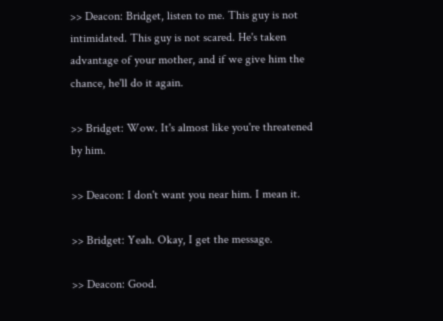>> Deacon: Bridget, listen to me. This guy is not intimidated. This guy is not scared. He's taken advantage of your mother, and if we give him the chance, he'll do it again.

>> Bridget: Wow. It's almost like you're threatened by him.

>> Deacon: I don't want you near him. I mean it.

>> Bridget: Yeah. Okay, I get the message.

>> Deacon: Good.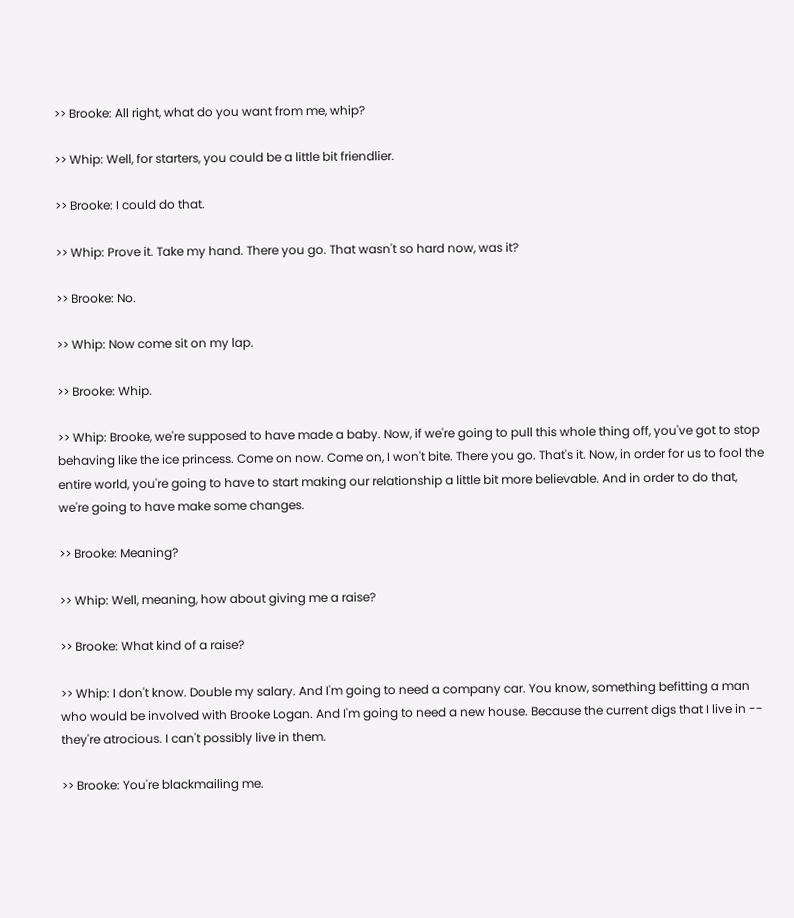>> Brooke: All right, what do you want from me, whip?

>> Whip: Well, for starters, you could be a little bit friendlier.

>> Brooke: I could do that.

>> Whip: Prove it. Take my hand. There you go. That wasn't so hard now, was it?

>> Brooke: No.

>> Whip: Now come sit on my lap.

>> Brooke: Whip.

>> Whip: Brooke, we're supposed to have made a baby. Now, if we're going to pull this whole thing off, you've got to stop behaving like the ice princess. Come on now. Come on, I won't bite. There you go. That's it. Now, in order for us to fool the entire world, you're going to have to start making our relationship a little bit more believable. And in order to do that, we're going to have make some changes.

>> Brooke: Meaning?

>> Whip: Well, meaning, how about giving me a raise?

>> Brooke: What kind of a raise?

>> Whip: I don't know. Double my salary. And I'm going to need a company car. You know, something befitting a man who would be involved with Brooke Logan. And I'm going to need a new house. Because the current digs that I live in -- they're atrocious. I can't possibly live in them.

>> Brooke: You're blackmailing me.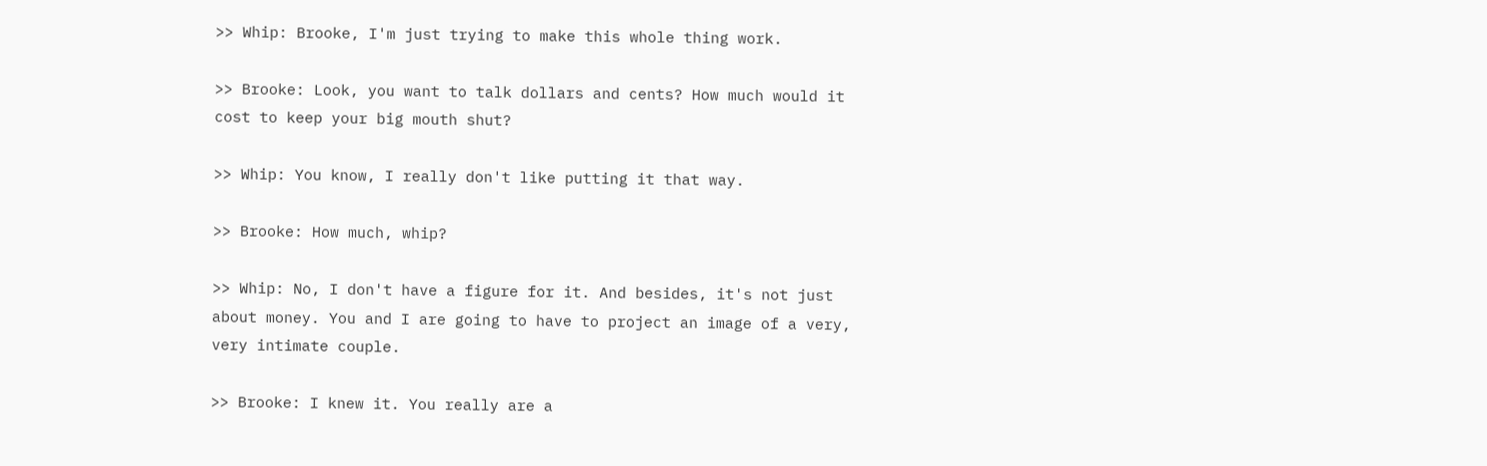>> Whip: Brooke, I'm just trying to make this whole thing work.

>> Brooke: Look, you want to talk dollars and cents? How much would it cost to keep your big mouth shut?

>> Whip: You know, I really don't like putting it that way.

>> Brooke: How much, whip?

>> Whip: No, I don't have a figure for it. And besides, it's not just about money. You and I are going to have to project an image of a very, very intimate couple.

>> Brooke: I knew it. You really are a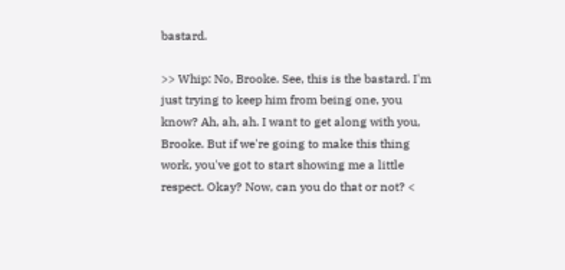bastard.

>> Whip: No, Brooke. See, this is the bastard. I'm just trying to keep him from being one, you know? Ah, ah, ah. I want to get along with you, Brooke. But if we're going to make this thing work, you've got to start showing me a little respect. Okay? Now, can you do that or not? <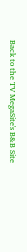Back to the TV MegaSite's B&B Site